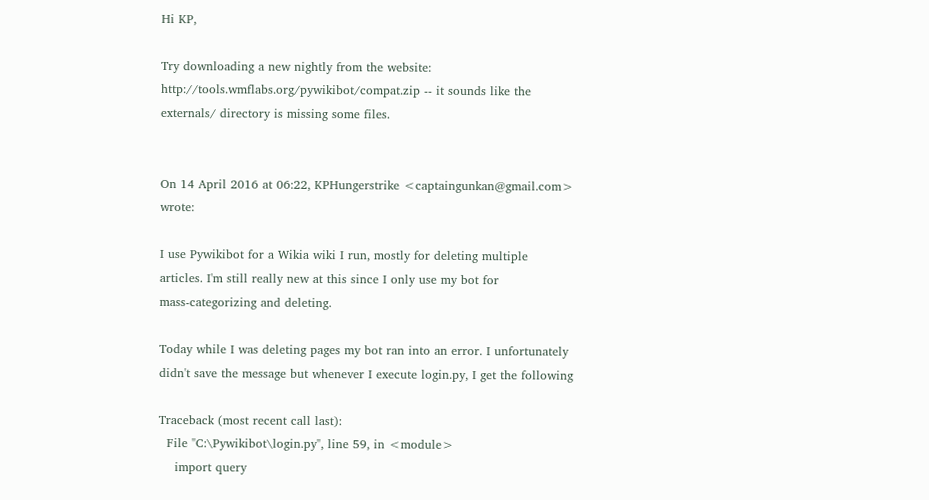Hi KP,

Try downloading a new nightly from the website: http://tools.wmflabs.org/pywikibot/compat.zip -- it sounds like the externals/ directory is missing some files.


On 14 April 2016 at 06:22, KPHungerstrike <captaingunkan@gmail.com> wrote:

I use Pywikibot for a Wikia wiki I run, mostly for deleting multiple
articles. I'm still really new at this since I only use my bot for
mass-categorizing and deleting.

Today while I was deleting pages my bot ran into an error. I unfortunately
didn't save the message but whenever I execute login.py, I get the following

Traceback (most recent call last):
  File "C:\Pywikibot\login.py", line 59, in <module>
    import query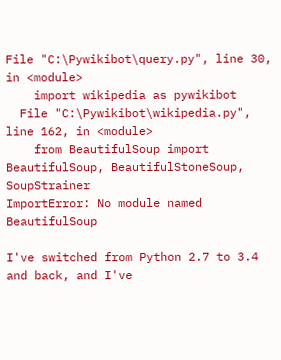File "C:\Pywikibot\query.py", line 30, in <module>
    import wikipedia as pywikibot
  File "C:\Pywikibot\wikipedia.py", line 162, in <module>
    from BeautifulSoup import BeautifulSoup, BeautifulStoneSoup, SoupStrainer
ImportError: No module named BeautifulSoup

I've switched from Python 2.7 to 3.4 and back, and I've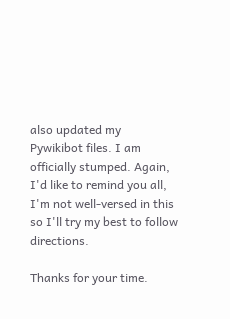also updated my
Pywikibot files. I am officially stumped. Again, I'd like to remind you all,
I'm not well-versed in this so I'll try my best to follow directions.

Thanks for your time.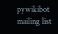pywikibot mailing list